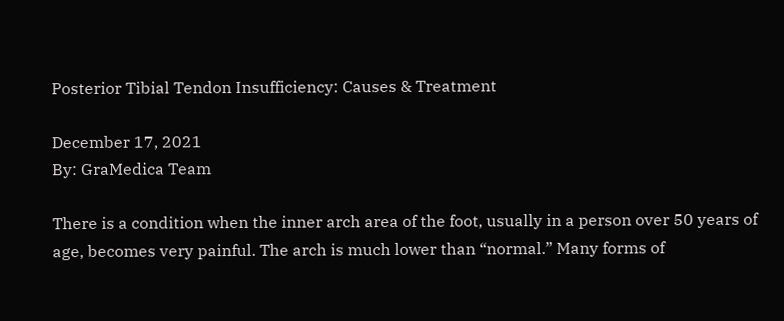Posterior Tibial Tendon Insufficiency: Causes & Treatment

December 17, 2021
By: GraMedica Team

There is a condition when the inner arch area of the foot, usually in a person over 50 years of age, becomes very painful. The arch is much lower than “normal.” Many forms of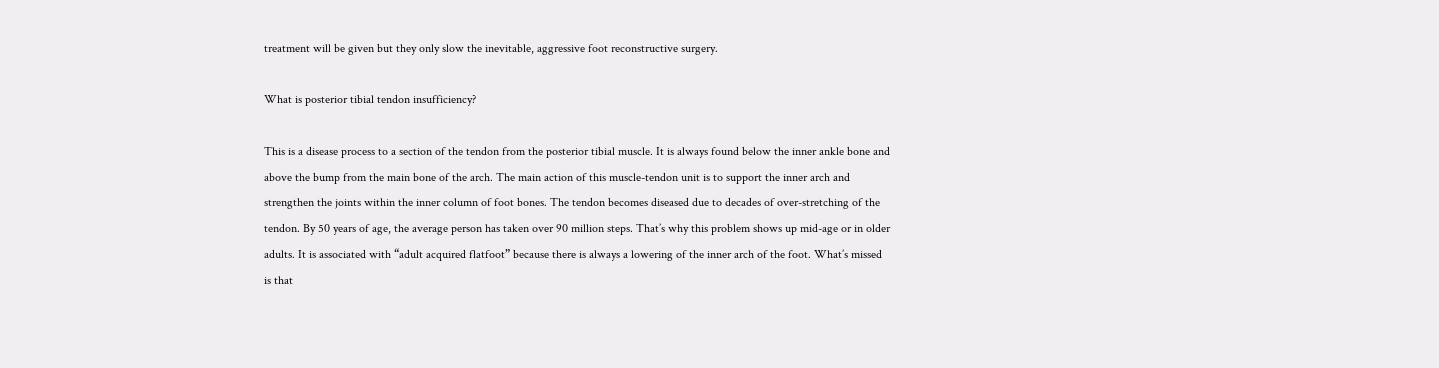treatment will be given but they only slow the inevitable, aggressive foot reconstructive surgery.

What is posterior tibial tendon insufficiency?

This is a disease process to a section of the tendon from the posterior tibial muscle. It is always found below the inner ankle bone and above the bump from the main bone of the arch. The main action of this muscle-tendon unit is to support the inner arch and strengthen the joints within the inner column of foot bones. The tendon becomes diseased due to decades of over-stretching of the tendon. By 50 years of age, the average person has taken over 90 million steps. That’s why this problem shows up mid-age or in older adults. It is associated with “adult acquired flatfoot” because there is always a lowering of the inner arch of the foot. What’s missed is that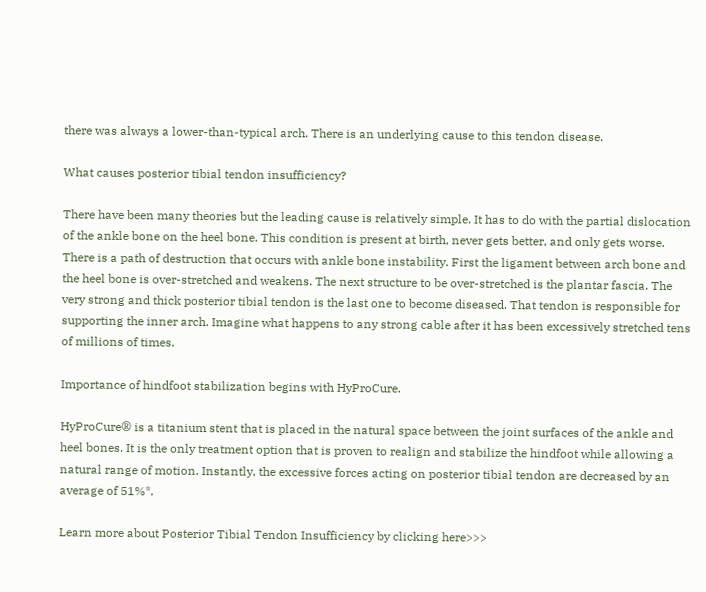there was always a lower-than-typical arch. There is an underlying cause to this tendon disease.

What causes posterior tibial tendon insufficiency?

There have been many theories but the leading cause is relatively simple. It has to do with the partial dislocation of the ankle bone on the heel bone. This condition is present at birth, never gets better, and only gets worse. There is a path of destruction that occurs with ankle bone instability. First the ligament between arch bone and the heel bone is over-stretched and weakens. The next structure to be over-stretched is the plantar fascia. The very strong and thick posterior tibial tendon is the last one to become diseased. That tendon is responsible for supporting the inner arch. Imagine what happens to any strong cable after it has been excessively stretched tens of millions of times.

Importance of hindfoot stabilization begins with HyProCure.

HyProCure® is a titanium stent that is placed in the natural space between the joint surfaces of the ankle and heel bones. It is the only treatment option that is proven to realign and stabilize the hindfoot while allowing a natural range of motion. Instantly, the excessive forces acting on posterior tibial tendon are decreased by an average of 51%*.

Learn more about Posterior Tibial Tendon Insufficiency by clicking here>>>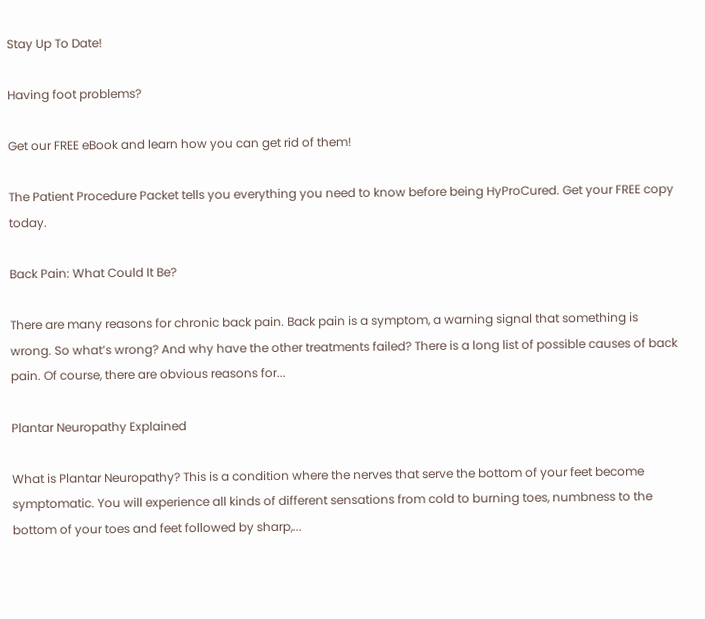Stay Up To Date!

Having foot problems?

Get our FREE eBook and learn how you can get rid of them!

The Patient Procedure Packet tells you everything you need to know before being HyProCured. Get your FREE copy today.

Back Pain: What Could It Be?

There are many reasons for chronic back pain. Back pain is a symptom, a warning signal that something is wrong. So what’s wrong? And why have the other treatments failed? There is a long list of possible causes of back pain. Of course, there are obvious reasons for...

Plantar Neuropathy Explained

What is Plantar Neuropathy? This is a condition where the nerves that serve the bottom of your feet become symptomatic. You will experience all kinds of different sensations from cold to burning toes, numbness to the bottom of your toes and feet followed by sharp,...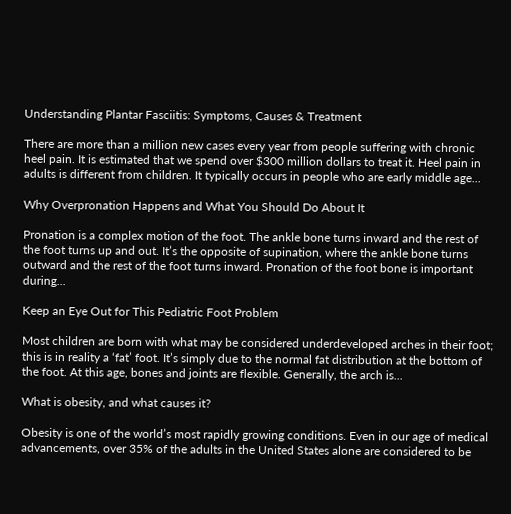Understanding Plantar Fasciitis: Symptoms, Causes & Treatment

There are more than a million new cases every year from people suffering with chronic heel pain. It is estimated that we spend over $300 million dollars to treat it. Heel pain in adults is different from children. It typically occurs in people who are early middle age...

Why Overpronation Happens and What You Should Do About It

Pronation is a complex motion of the foot. The ankle bone turns inward and the rest of the foot turns up and out. It’s the opposite of supination, where the ankle bone turns outward and the rest of the foot turns inward. Pronation of the foot bone is important during...

Keep an Eye Out for This Pediatric Foot Problem

Most children are born with what may be considered underdeveloped arches in their foot; this is in reality a ‘fat’ foot. It’s simply due to the normal fat distribution at the bottom of the foot. At this age, bones and joints are flexible. Generally, the arch is...

What is obesity, and what causes it?

Obesity is one of the world’s most rapidly growing conditions. Even in our age of medical advancements, over 35% of the adults in the United States alone are considered to be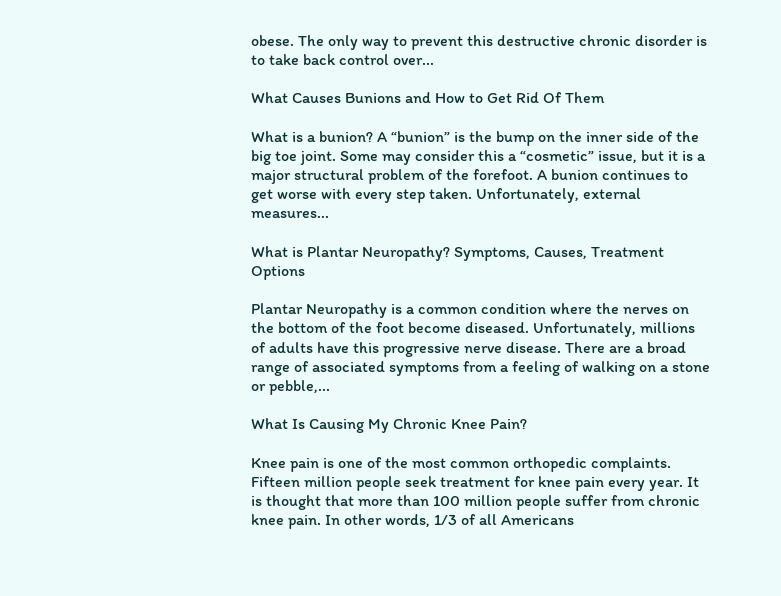obese. The only way to prevent this destructive chronic disorder is to take back control over...

What Causes Bunions and How to Get Rid Of Them

What is a bunion? A “bunion” is the bump on the inner side of the big toe joint. Some may consider this a “cosmetic” issue, but it is a major structural problem of the forefoot. A bunion continues to get worse with every step taken. Unfortunately, external measures...

What is Plantar Neuropathy? Symptoms, Causes, Treatment Options

Plantar Neuropathy is a common condition where the nerves on the bottom of the foot become diseased. Unfortunately, millions of adults have this progressive nerve disease. There are a broad range of associated symptoms from a feeling of walking on a stone or pebble,...

What Is Causing My Chronic Knee Pain?

Knee pain is one of the most common orthopedic complaints. Fifteen million people seek treatment for knee pain every year. It is thought that more than 100 million people suffer from chronic knee pain. In other words, 1/3 of all Americans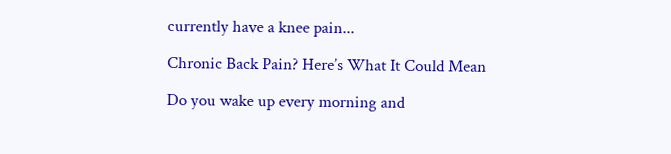currently have a knee pain...

Chronic Back Pain? Here’s What It Could Mean

Do you wake up every morning and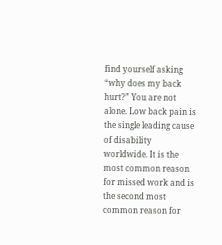find yourself asking “why does my back hurt?” You are not alone. Low back pain is the single leading cause of disability worldwide. It is the most common reason for missed work and is the second most common reason for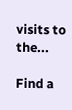visits to the...

Find a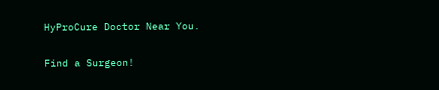HyProCure Doctor Near You.

Find a Surgeon!